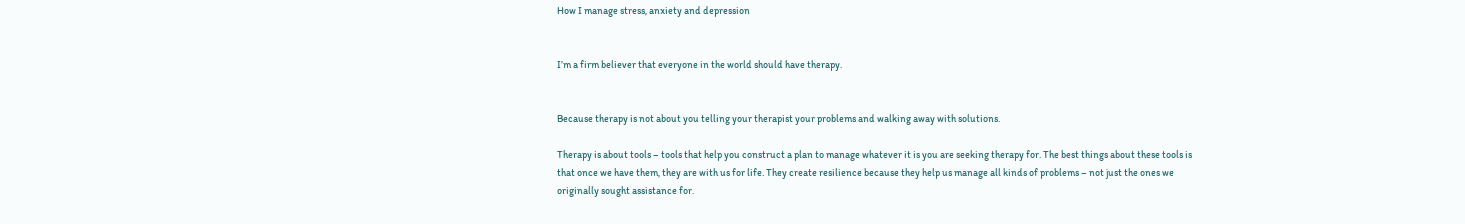How I manage stress, anxiety and depression


I’m a firm believer that everyone in the world should have therapy.


Because therapy is not about you telling your therapist your problems and walking away with solutions.

Therapy is about tools – tools that help you construct a plan to manage whatever it is you are seeking therapy for. The best things about these tools is that once we have them, they are with us for life. They create resilience because they help us manage all kinds of problems – not just the ones we originally sought assistance for.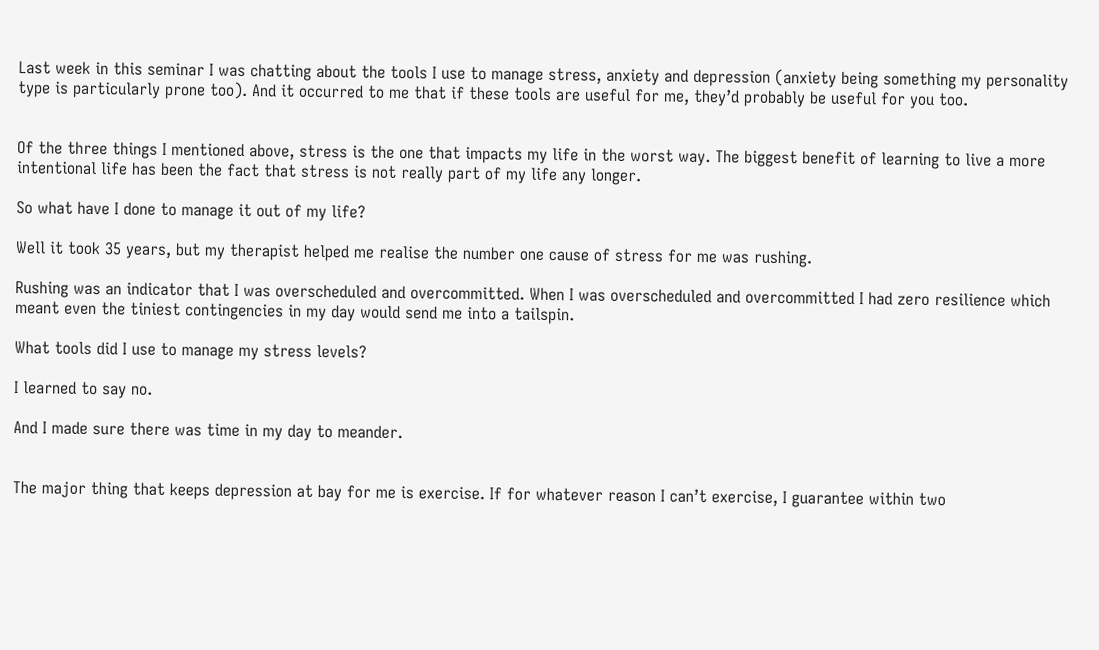Last week in this seminar I was chatting about the tools I use to manage stress, anxiety and depression (anxiety being something my personality type is particularly prone too). And it occurred to me that if these tools are useful for me, they’d probably be useful for you too.


Of the three things I mentioned above, stress is the one that impacts my life in the worst way. The biggest benefit of learning to live a more intentional life has been the fact that stress is not really part of my life any longer.

So what have I done to manage it out of my life?

Well it took 35 years, but my therapist helped me realise the number one cause of stress for me was rushing.

Rushing was an indicator that I was overscheduled and overcommitted. When I was overscheduled and overcommitted I had zero resilience which meant even the tiniest contingencies in my day would send me into a tailspin.

What tools did I use to manage my stress levels?

I learned to say no.

And I made sure there was time in my day to meander.


The major thing that keeps depression at bay for me is exercise. If for whatever reason I can’t exercise, I guarantee within two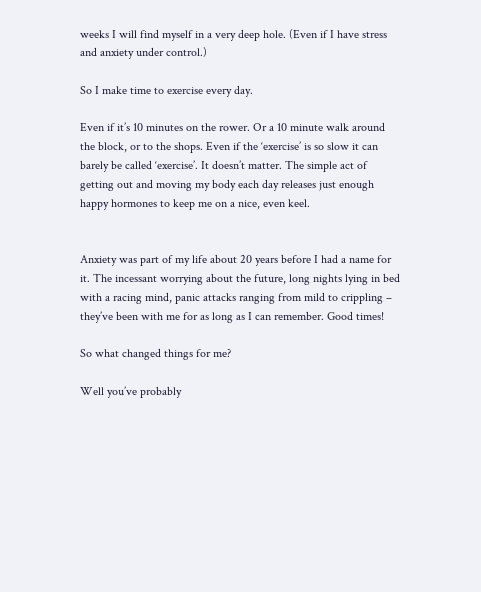weeks I will find myself in a very deep hole. (Even if I have stress and anxiety under control.)

So I make time to exercise every day.

Even if it’s 10 minutes on the rower. Or a 10 minute walk around the block, or to the shops. Even if the ‘exercise’ is so slow it can barely be called ‘exercise’. It doesn’t matter. The simple act of getting out and moving my body each day releases just enough happy hormones to keep me on a nice, even keel.


Anxiety was part of my life about 20 years before I had a name for it. The incessant worrying about the future, long nights lying in bed with a racing mind, panic attacks ranging from mild to crippling – they’ve been with me for as long as I can remember. Good times!

So what changed things for me?

Well you’ve probably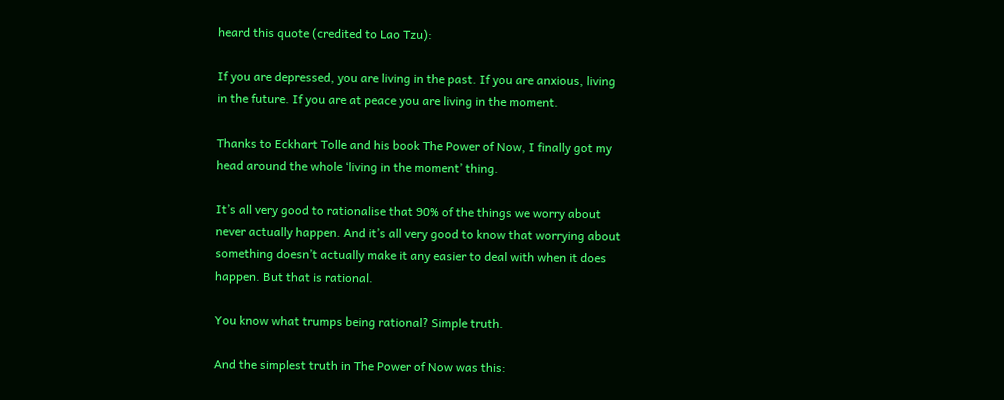heard this quote (credited to Lao Tzu):

If you are depressed, you are living in the past. If you are anxious, living in the future. If you are at peace you are living in the moment.

Thanks to Eckhart Tolle and his book The Power of Now, I finally got my head around the whole ‘living in the moment’ thing.

It’s all very good to rationalise that 90% of the things we worry about never actually happen. And it’s all very good to know that worrying about something doesn’t actually make it any easier to deal with when it does happen. But that is rational.

You know what trumps being rational? Simple truth.

And the simplest truth in The Power of Now was this: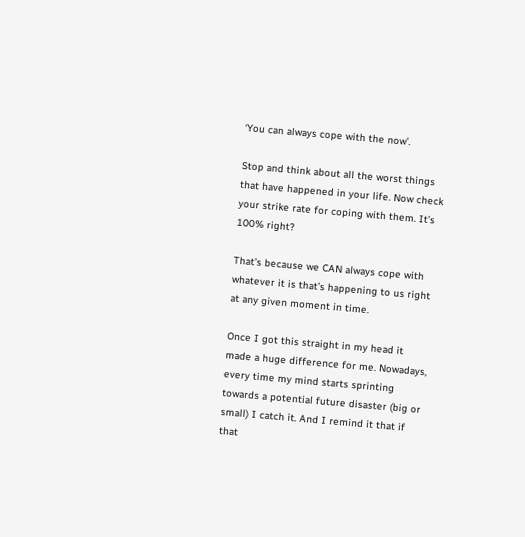‘You can always cope with the now’.

Stop and think about all the worst things that have happened in your life. Now check your strike rate for coping with them. It’s 100% right?

That’s because we CAN always cope with whatever it is that’s happening to us right at any given moment in time.

Once I got this straight in my head it made a huge difference for me. Nowadays, every time my mind starts sprinting towards a potential future disaster (big or small) I catch it. And I remind it that if that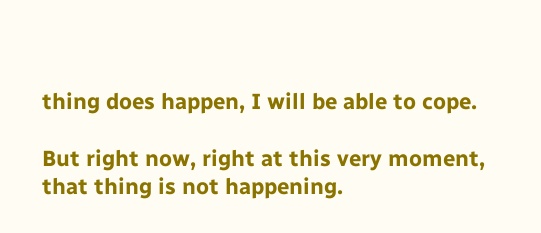thing does happen, I will be able to cope.

But right now, right at this very moment, that thing is not happening.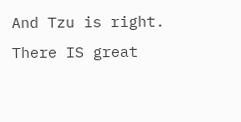And Tzu is right. There IS great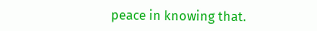peace in knowing that.